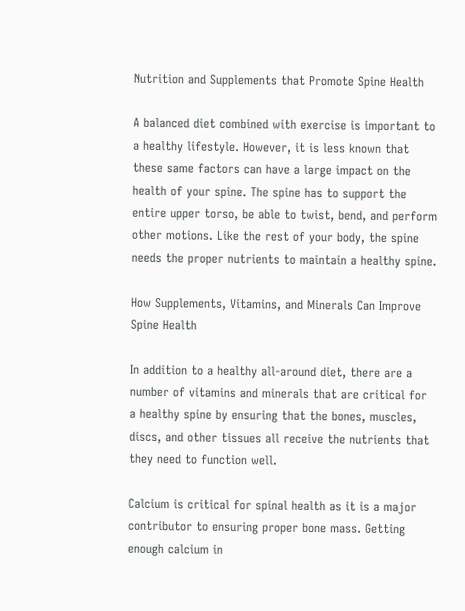Nutrition and Supplements that Promote Spine Health

A balanced diet combined with exercise is important to a healthy lifestyle. However, it is less known that these same factors can have a large impact on the health of your spine. The spine has to support the entire upper torso, be able to twist, bend, and perform other motions. Like the rest of your body, the spine needs the proper nutrients to maintain a healthy spine.

How Supplements, Vitamins, and Minerals Can Improve Spine Health

In addition to a healthy all-around diet, there are a number of vitamins and minerals that are critical for a healthy spine by ensuring that the bones, muscles, discs, and other tissues all receive the nutrients that they need to function well.

Calcium is critical for spinal health as it is a major contributor to ensuring proper bone mass. Getting enough calcium in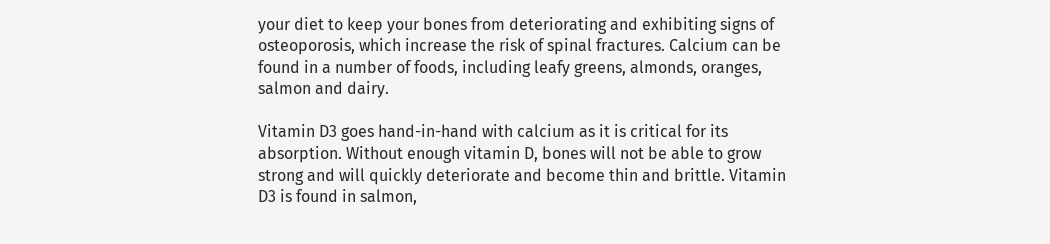your diet to keep your bones from deteriorating and exhibiting signs of osteoporosis, which increase the risk of spinal fractures. Calcium can be found in a number of foods, including leafy greens, almonds, oranges, salmon and dairy.

Vitamin D3 goes hand-in-hand with calcium as it is critical for its absorption. Without enough vitamin D, bones will not be able to grow strong and will quickly deteriorate and become thin and brittle. Vitamin D3 is found in salmon,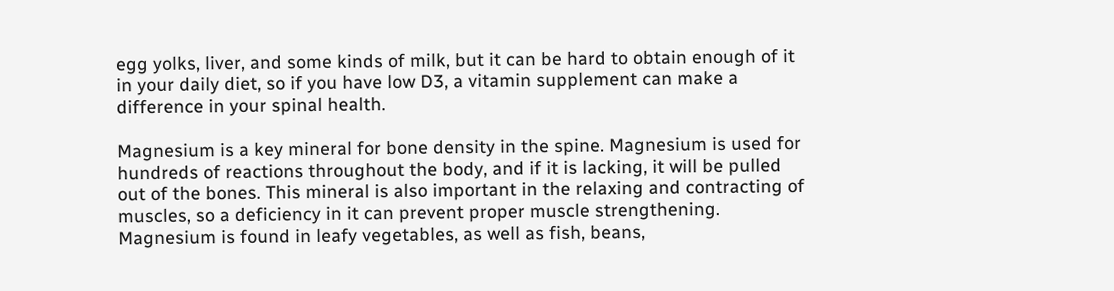egg yolks, liver, and some kinds of milk, but it can be hard to obtain enough of it in your daily diet, so if you have low D3, a vitamin supplement can make a difference in your spinal health.

Magnesium is a key mineral for bone density in the spine. Magnesium is used for hundreds of reactions throughout the body, and if it is lacking, it will be pulled out of the bones. This mineral is also important in the relaxing and contracting of muscles, so a deficiency in it can prevent proper muscle strengthening. Magnesium is found in leafy vegetables, as well as fish, beans,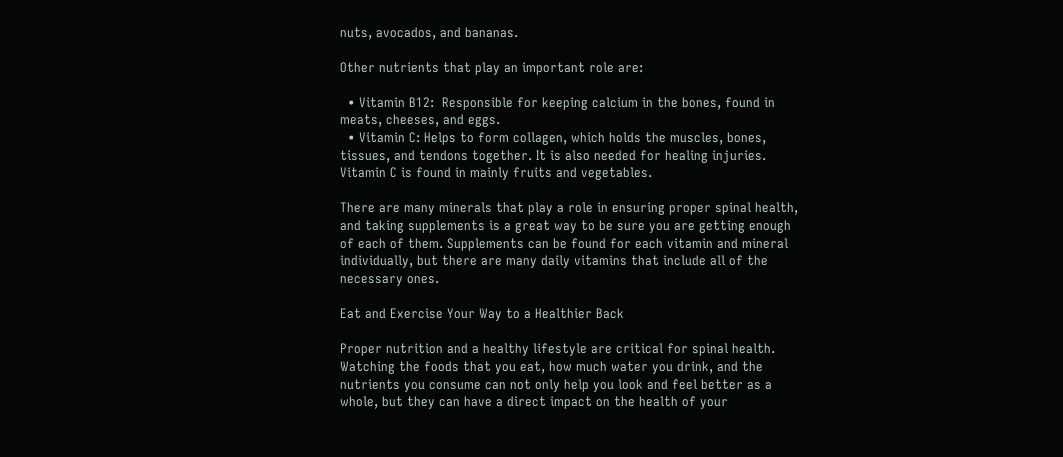nuts, avocados, and bananas.

Other nutrients that play an important role are:

  • Vitamin B12:  Responsible for keeping calcium in the bones, found in meats, cheeses, and eggs.
  • Vitamin C: Helps to form collagen, which holds the muscles, bones, tissues, and tendons together. It is also needed for healing injuries. Vitamin C is found in mainly fruits and vegetables.

There are many minerals that play a role in ensuring proper spinal health, and taking supplements is a great way to be sure you are getting enough of each of them. Supplements can be found for each vitamin and mineral individually, but there are many daily vitamins that include all of the necessary ones.

Eat and Exercise Your Way to a Healthier Back

Proper nutrition and a healthy lifestyle are critical for spinal health. Watching the foods that you eat, how much water you drink, and the nutrients you consume can not only help you look and feel better as a whole, but they can have a direct impact on the health of your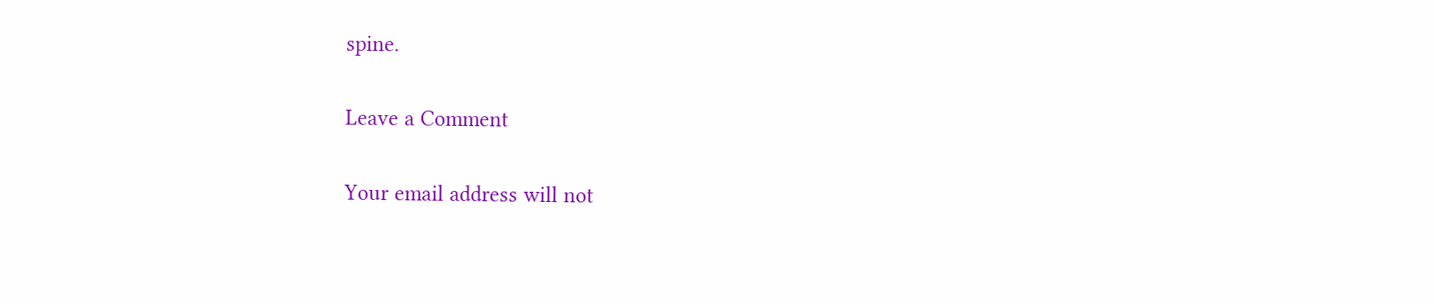spine.

Leave a Comment

Your email address will not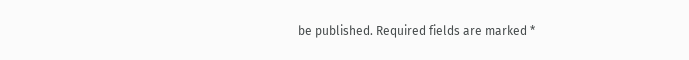be published. Required fields are marked *